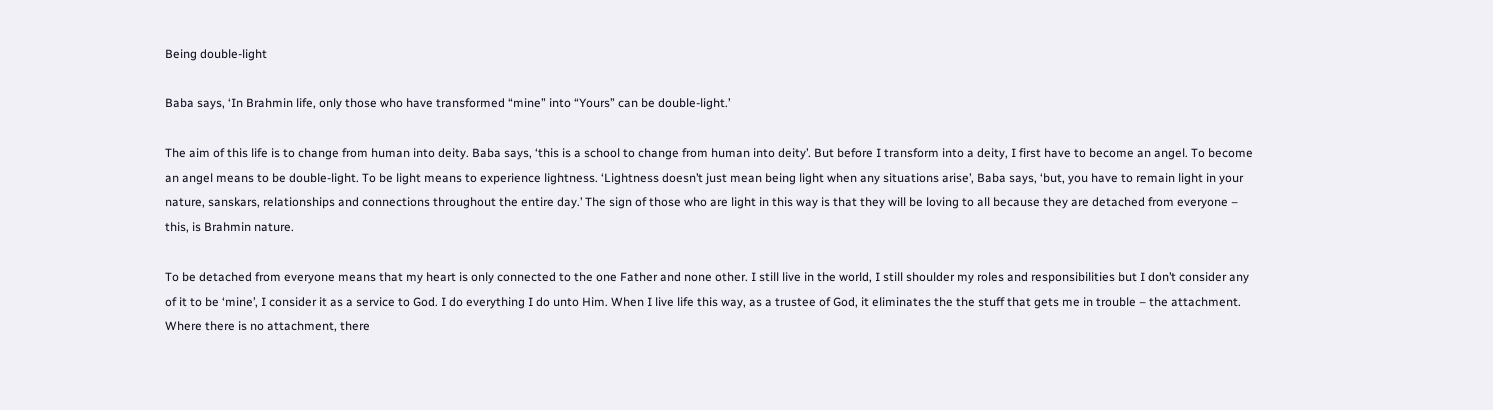Being double-light

Baba says, ‘In Brahmin life, only those who have transformed “mine” into “Yours” can be double-light.’

The aim of this life is to change from human into deity. Baba says, ‘this is a school to change from human into deity’. But before I transform into a deity, I first have to become an angel. To become an angel means to be double-light. To be light means to experience lightness. ‘Lightness doesn’t just mean being light when any situations arise’, Baba says, ‘but, you have to remain light in your nature, sanskars, relationships and connections throughout the entire day.’ The sign of those who are light in this way is that they will be loving to all because they are detached from everyone – this, is Brahmin nature.

To be detached from everyone means that my heart is only connected to the one Father and none other. I still live in the world, I still shoulder my roles and responsibilities but I don’t consider any of it to be ‘mine’, I consider it as a service to God. I do everything I do unto Him. When I live life this way, as a trustee of God, it eliminates the the stuff that gets me in trouble – the attachment. Where there is no attachment, there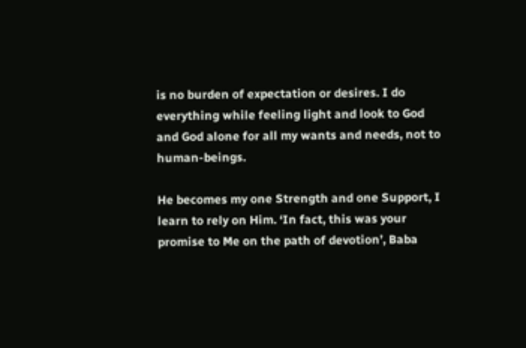is no burden of expectation or desires. I do everything while feeling light and look to God and God alone for all my wants and needs, not to human-beings.

He becomes my one Strength and one Support, I learn to rely on Him. ‘In fact, this was your promise to Me on the path of devotion’, Baba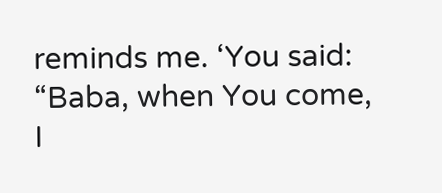reminds me. ‘You said: “Baba, when You come, I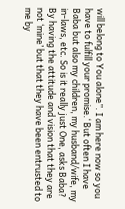will belong to You alone”. I am here now so you have to fulfill your promise.‘ But often I have Baba but also my children, my husband/wife, my in-laws, etc. So is it really just One, asks Baba? By having the attitude and vision that they are not ‘mine’ but that they have been entrusted to me by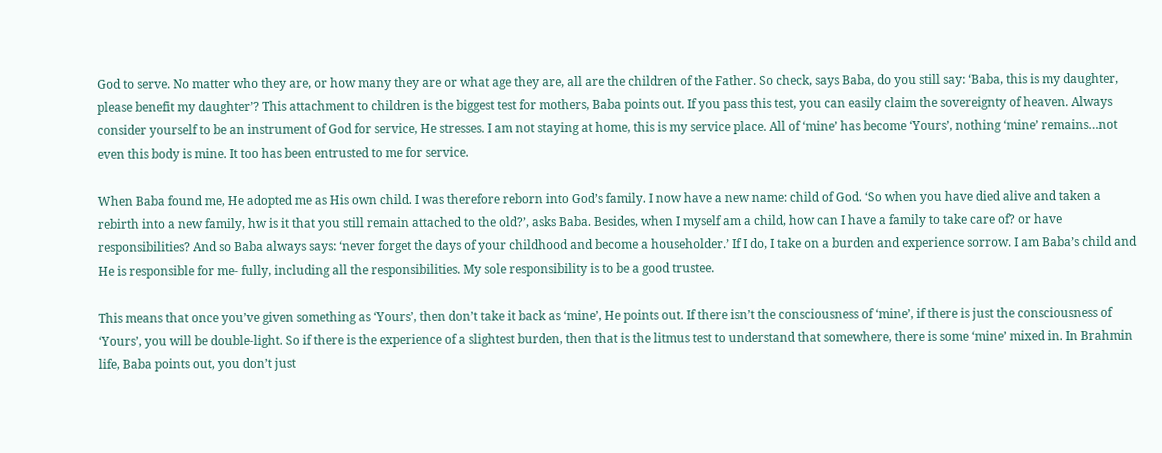God to serve. No matter who they are, or how many they are or what age they are, all are the children of the Father. So check, says Baba, do you still say: ‘Baba, this is my daughter, please benefit my daughter’? This attachment to children is the biggest test for mothers, Baba points out. If you pass this test, you can easily claim the sovereignty of heaven. Always consider yourself to be an instrument of God for service, He stresses. I am not staying at home, this is my service place. All of ‘mine’ has become ‘Yours’, nothing ‘mine’ remains…not even this body is mine. It too has been entrusted to me for service.

When Baba found me, He adopted me as His own child. I was therefore reborn into God’s family. I now have a new name: child of God. ‘So when you have died alive and taken a rebirth into a new family, hw is it that you still remain attached to the old?’, asks Baba. Besides, when I myself am a child, how can I have a family to take care of? or have responsibilities? And so Baba always says: ‘never forget the days of your childhood and become a householder.’ If I do, I take on a burden and experience sorrow. I am Baba’s child and He is responsible for me- fully, including all the responsibilities. My sole responsibility is to be a good trustee.

This means that once you’ve given something as ‘Yours’, then don’t take it back as ‘mine’, He points out. If there isn’t the consciousness of ‘mine’, if there is just the consciousness of ‘Yours’, you will be double-light. So if there is the experience of a slightest burden, then that is the litmus test to understand that somewhere, there is some ‘mine’ mixed in. In Brahmin life, Baba points out, you don’t just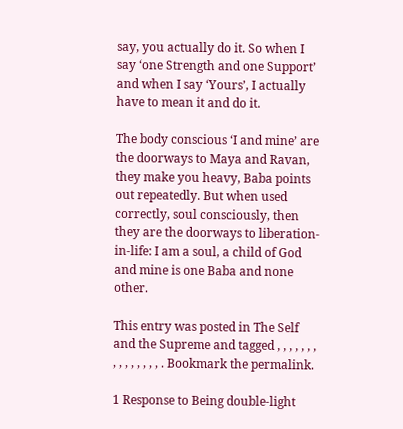say, you actually do it. So when I say ‘one Strength and one Support’ and when I say ‘Yours’, I actually have to mean it and do it.

The body conscious ‘I and mine’ are the doorways to Maya and Ravan, they make you heavy, Baba points out repeatedly. But when used correctly, soul consciously, then they are the doorways to liberation-in-life: I am a soul, a child of God and mine is one Baba and none other.

This entry was posted in The Self and the Supreme and tagged , , , , , , , , , , , , , , , . Bookmark the permalink.

1 Response to Being double-light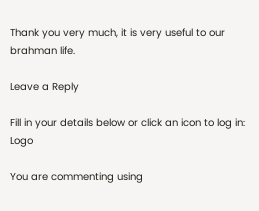Thank you very much, it is very useful to our brahman life.

Leave a Reply

Fill in your details below or click an icon to log in: Logo

You are commenting using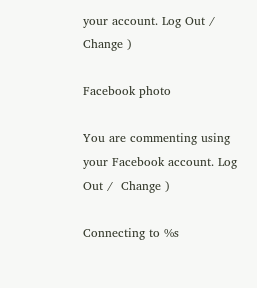your account. Log Out /  Change )

Facebook photo

You are commenting using your Facebook account. Log Out /  Change )

Connecting to %s